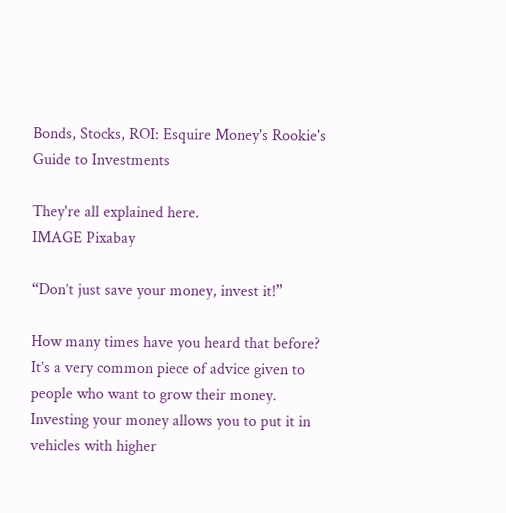Bonds, Stocks, ROI: Esquire Money's Rookie's Guide to Investments

They're all explained here.
IMAGE Pixabay

“Don’t just save your money, invest it!”

How many times have you heard that before? It’s a very common piece of advice given to people who want to grow their money. Investing your money allows you to put it in vehicles with higher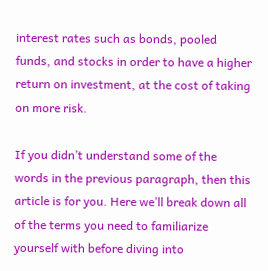interest rates such as bonds, pooled funds, and stocks in order to have a higher return on investment, at the cost of taking on more risk.

If you didn’t understand some of the words in the previous paragraph, then this article is for you. Here we’ll break down all of the terms you need to familiarize yourself with before diving into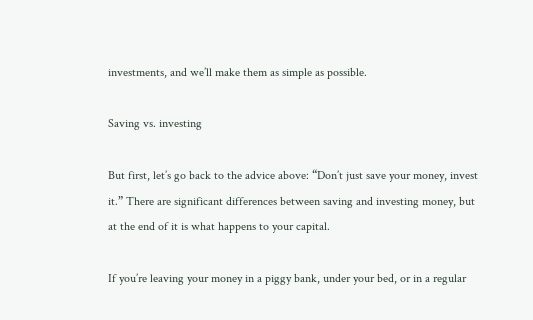investments, and we’ll make them as simple as possible.

Saving vs. investing

But first, let’s go back to the advice above: “Don’t just save your money, invest it.” There are significant differences between saving and investing money, but at the end of it is what happens to your capital.

If you’re leaving your money in a piggy bank, under your bed, or in a regular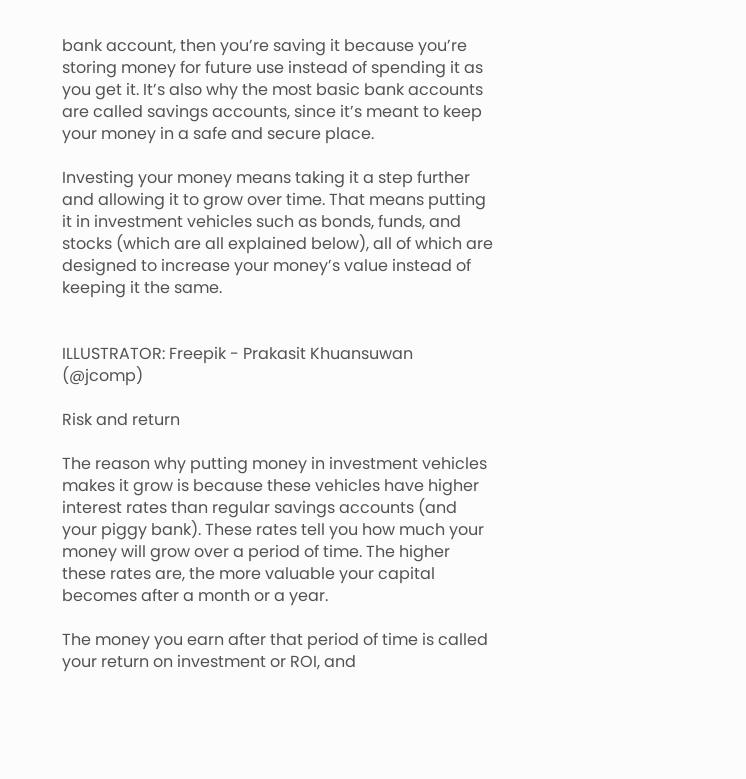bank account, then you’re saving it because you’re storing money for future use instead of spending it as you get it. It’s also why the most basic bank accounts are called savings accounts, since it’s meant to keep your money in a safe and secure place.

Investing your money means taking it a step further and allowing it to grow over time. That means putting it in investment vehicles such as bonds, funds, and stocks (which are all explained below), all of which are designed to increase your money’s value instead of keeping it the same.


ILLUSTRATOR: Freepik - Prakasit Khuansuwan (@jcomp)

Risk and return

The reason why putting money in investment vehicles makes it grow is because these vehicles have higher interest rates than regular savings accounts (and your piggy bank). These rates tell you how much your money will grow over a period of time. The higher these rates are, the more valuable your capital becomes after a month or a year.

The money you earn after that period of time is called your return on investment or ROI, and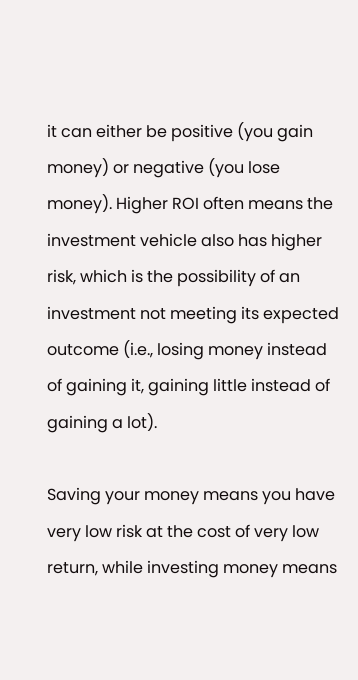it can either be positive (you gain money) or negative (you lose money). Higher ROI often means the investment vehicle also has higher risk, which is the possibility of an investment not meeting its expected outcome (i.e., losing money instead of gaining it, gaining little instead of gaining a lot).

Saving your money means you have very low risk at the cost of very low return, while investing money means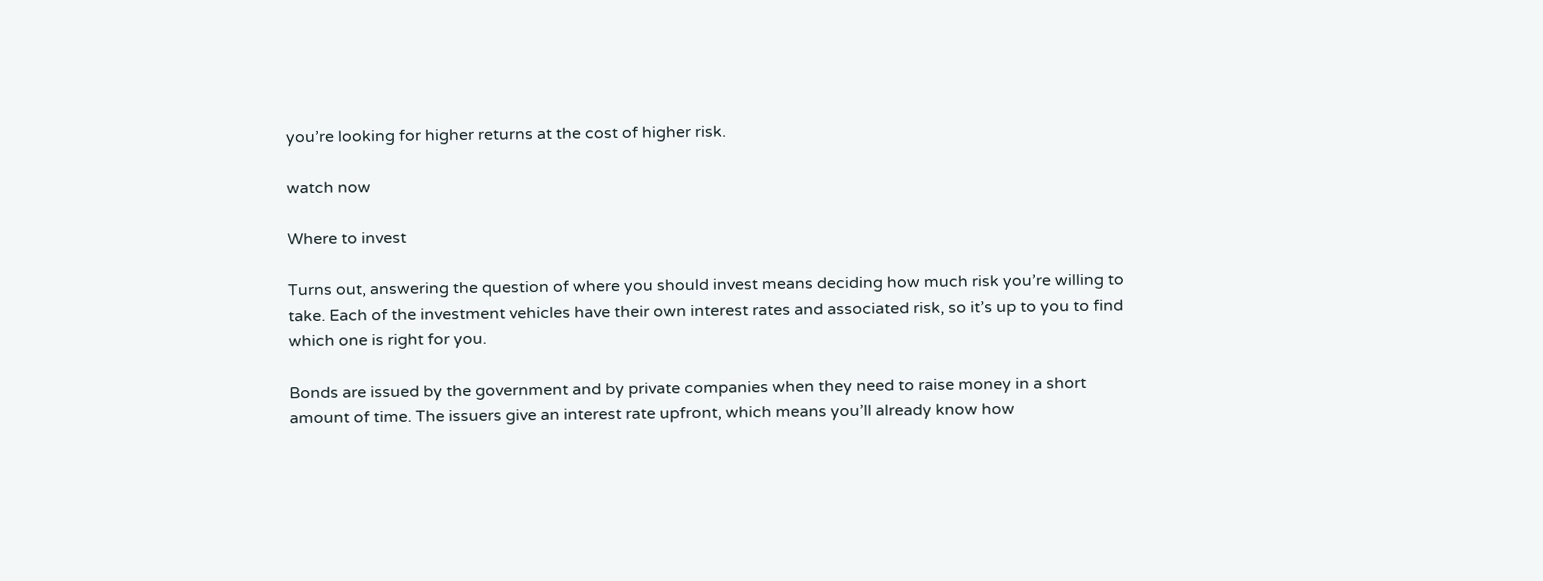you’re looking for higher returns at the cost of higher risk.

watch now

Where to invest

Turns out, answering the question of where you should invest means deciding how much risk you’re willing to take. Each of the investment vehicles have their own interest rates and associated risk, so it’s up to you to find which one is right for you.

Bonds are issued by the government and by private companies when they need to raise money in a short amount of time. The issuers give an interest rate upfront, which means you’ll already know how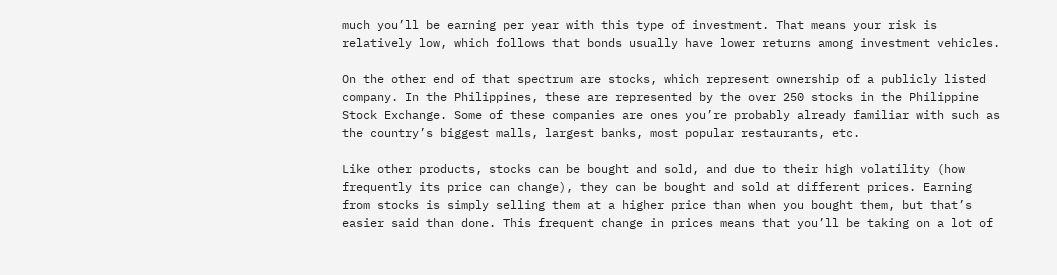much you’ll be earning per year with this type of investment. That means your risk is relatively low, which follows that bonds usually have lower returns among investment vehicles.

On the other end of that spectrum are stocks, which represent ownership of a publicly listed company. In the Philippines, these are represented by the over 250 stocks in the Philippine Stock Exchange. Some of these companies are ones you’re probably already familiar with such as the country’s biggest malls, largest banks, most popular restaurants, etc.

Like other products, stocks can be bought and sold, and due to their high volatility (how frequently its price can change), they can be bought and sold at different prices. Earning from stocks is simply selling them at a higher price than when you bought them, but that’s easier said than done. This frequent change in prices means that you’ll be taking on a lot of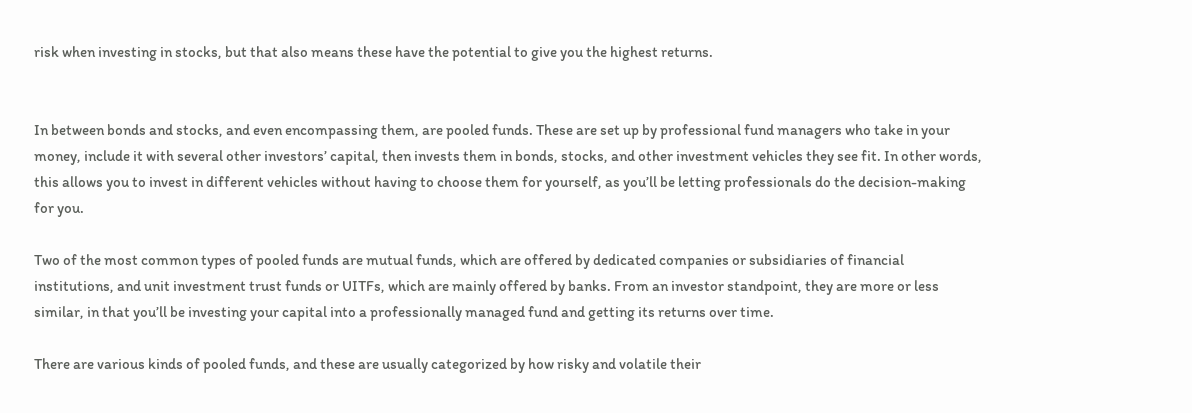risk when investing in stocks, but that also means these have the potential to give you the highest returns.


In between bonds and stocks, and even encompassing them, are pooled funds. These are set up by professional fund managers who take in your money, include it with several other investors’ capital, then invests them in bonds, stocks, and other investment vehicles they see fit. In other words, this allows you to invest in different vehicles without having to choose them for yourself, as you’ll be letting professionals do the decision-making for you.

Two of the most common types of pooled funds are mutual funds, which are offered by dedicated companies or subsidiaries of financial institutions, and unit investment trust funds or UITFs, which are mainly offered by banks. From an investor standpoint, they are more or less similar, in that you’ll be investing your capital into a professionally managed fund and getting its returns over time.

There are various kinds of pooled funds, and these are usually categorized by how risky and volatile their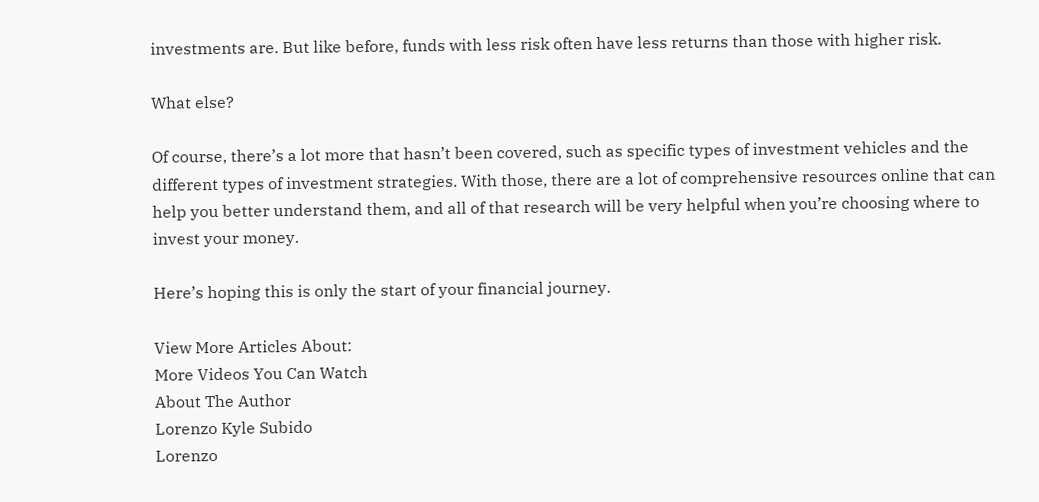investments are. But like before, funds with less risk often have less returns than those with higher risk.

What else?

Of course, there’s a lot more that hasn’t been covered, such as specific types of investment vehicles and the different types of investment strategies. With those, there are a lot of comprehensive resources online that can help you better understand them, and all of that research will be very helpful when you’re choosing where to invest your money.

Here’s hoping this is only the start of your financial journey.

View More Articles About:
More Videos You Can Watch
About The Author
Lorenzo Kyle Subido
Lorenzo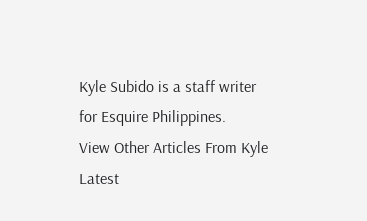Kyle Subido is a staff writer for Esquire Philippines.
View Other Articles From Kyle
Latest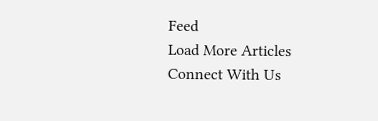Feed
Load More Articles
Connect With Us